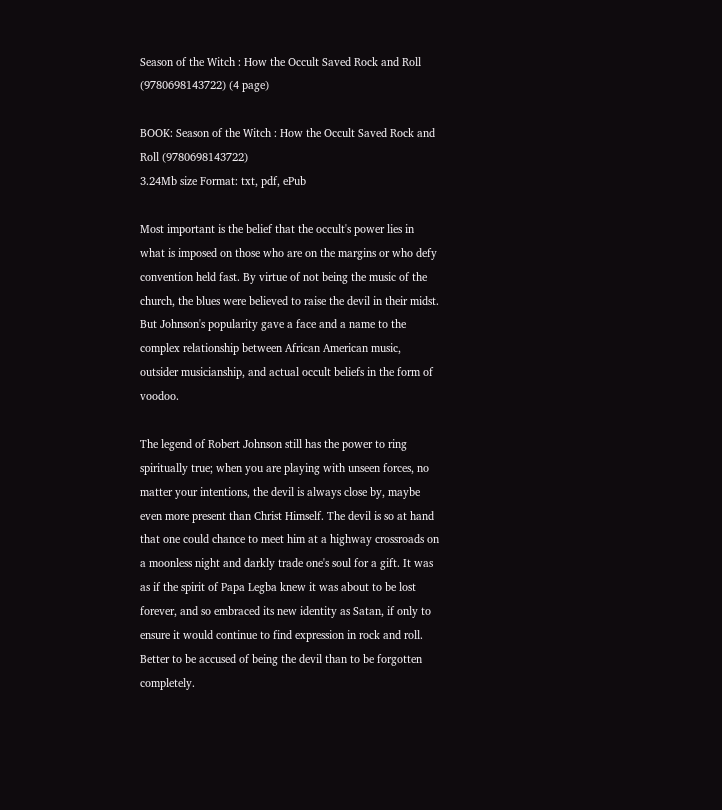Season of the Witch : How the Occult Saved Rock and Roll (9780698143722) (4 page)

BOOK: Season of the Witch : How the Occult Saved Rock and Roll (9780698143722)
3.24Mb size Format: txt, pdf, ePub

Most important is the belief that the occult's power lies in what is imposed on those who are on the margins or who defy convention held fast. By virtue of not being the music of the church, the blues were believed to raise the devil in their midst. But Johnson's popularity gave a face and a name to the complex relationship between African American music, outsider musicianship, and actual occult beliefs in the form of voodoo.

The legend of Robert Johnson still has the power to ring spiritually true; when you are playing with unseen forces, no matter your intentions, the devil is always close by, maybe even more present than Christ Himself. The devil is so at hand that one could chance to meet him at a highway crossroads on a moonless night and darkly trade one's soul for a gift. It was as if the spirit of Papa Legba knew it was about to be lost forever, and so embraced its new identity as Satan, if only to ensure it would continue to find expression in rock and roll. Better to be accused of being the devil than to be forgotten completely.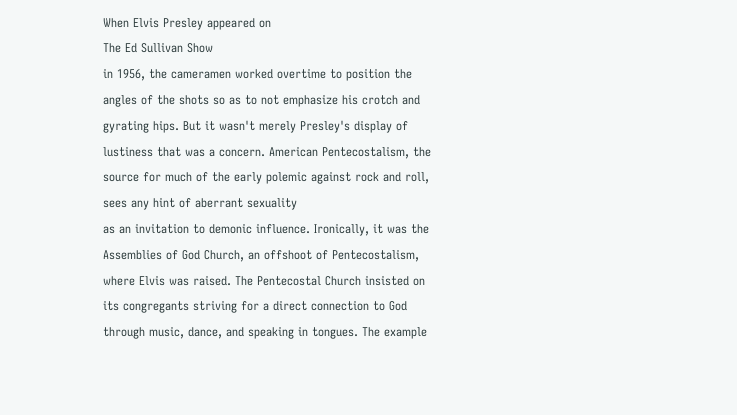When Elvis Presley appeared on
The Ed Sullivan Show
in 1956, the cameramen worked overtime to position the angles of the shots so as to not emphasize his crotch and gyrating hips. But it wasn't merely Presley's display of lustiness that was a concern. American Pentecostalism, the source for much of the early polemic against rock and roll, sees any hint of aberrant sexuality
as an invitation to demonic influence. Ironically, it was the Assemblies of God Church, an offshoot of Pentecostalism, where Elvis was raised. The Pentecostal Church insisted on its congregants striving for a direct connection to God through music, dance, and speaking in tongues. The example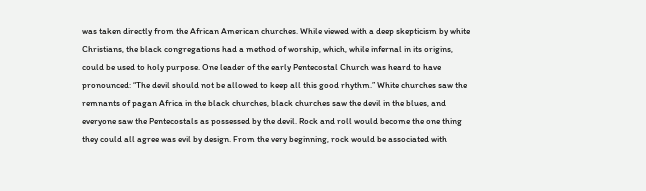was taken directly from the African American churches. While viewed with a deep skepticism by white Christians, the black congregations had a method of worship, which, while infernal in its origins, could be used to holy purpose. One leader of the early Pentecostal Church was heard to have pronounced: “The devil should not be allowed to keep all this good rhythm.” White churches saw the remnants of pagan Africa in the black churches, black churches saw the devil in the blues, and everyone saw the Pentecostals as possessed by the devil. Rock and roll would become the one thing they could all agree was evil by design. From the very beginning, rock would be associated with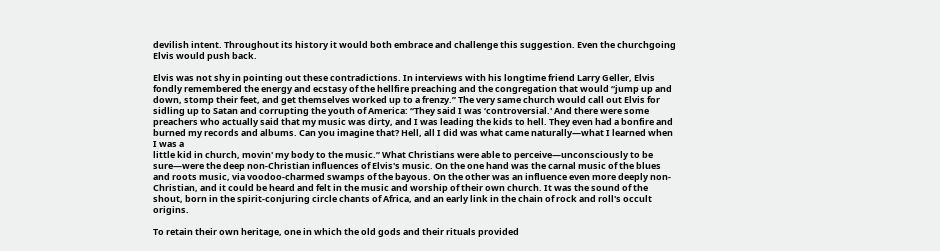devilish intent. Throughout its history it would both embrace and challenge this suggestion. Even the churchgoing Elvis would push back.

Elvis was not shy in pointing out these contradictions. In interviews with his longtime friend Larry Geller, Elvis fondly remembered the energy and ecstasy of the hellfire preaching and the congregation that would “jump up and down, stomp their feet, and get themselves worked up to a frenzy.” The very same church would call out Elvis for sidling up to Satan and corrupting the youth of America: “They said I was ‘controversial.' And there were some preachers who actually said that my music was dirty, and I was leading the kids to hell. They even had a bonfire and burned my records and albums. Can you imagine that? Hell, all I did was what came naturally—what I learned when I was a
little kid in church, movin' my body to the music.” What Christians were able to perceive—unconsciously to be sure—were the deep non-Christian influences of Elvis's music. On the one hand was the carnal music of the blues and roots music, via voodoo-charmed swamps of the bayous. On the other was an influence even more deeply non-Christian, and it could be heard and felt in the music and worship of their own church. It was the sound of the shout, born in the spirit-conjuring circle chants of Africa, and an early link in the chain of rock and roll's occult origins.

To retain their own heritage, one in which the old gods and their rituals provided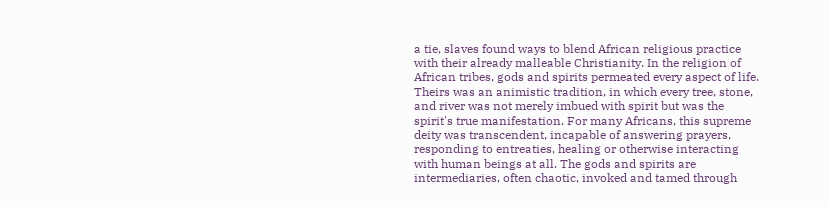a tie, slaves found ways to blend African religious practice with their already malleable Christianity. In the religion of African tribes, gods and spirits permeated every aspect of life. Theirs was an animistic tradition, in which every tree, stone, and river was not merely imbued with spirit but was the spirit's true manifestation. For many Africans, this supreme deity was transcendent, incapable of answering prayers, responding to entreaties, healing or otherwise interacting with human beings at all. The gods and spirits are intermediaries, often chaotic, invoked and tamed through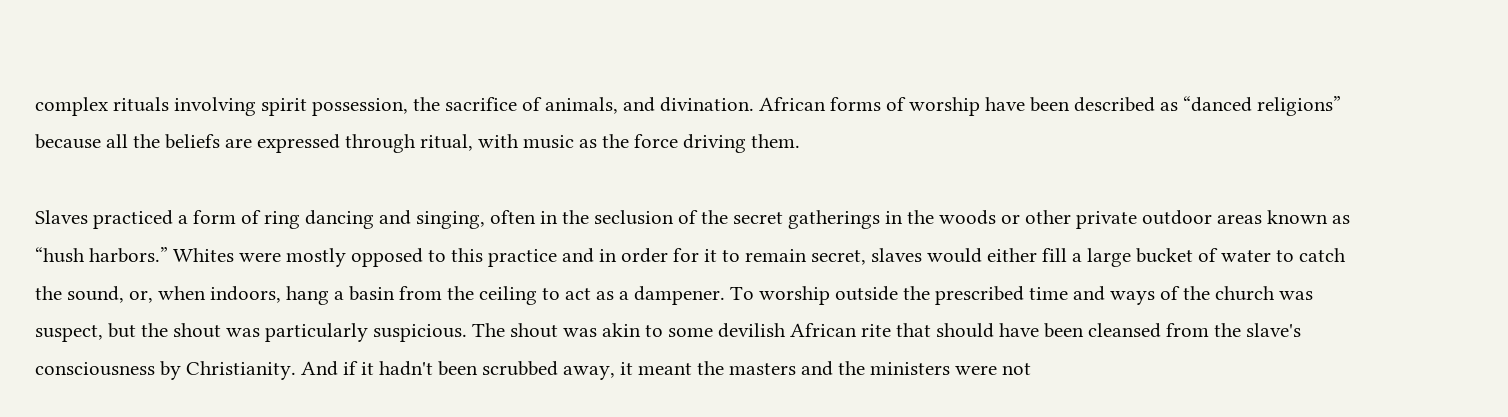complex rituals involving spirit possession, the sacrifice of animals, and divination. African forms of worship have been described as “danced religions” because all the beliefs are expressed through ritual, with music as the force driving them.

Slaves practiced a form of ring dancing and singing, often in the seclusion of the secret gatherings in the woods or other private outdoor areas known as “hush harbors.” Whites were mostly opposed to this practice and in order for it to remain secret, slaves would either fill a large bucket of water to catch
the sound, or, when indoors, hang a basin from the ceiling to act as a dampener. To worship outside the prescribed time and ways of the church was suspect, but the shout was particularly suspicious. The shout was akin to some devilish African rite that should have been cleansed from the slave's consciousness by Christianity. And if it hadn't been scrubbed away, it meant the masters and the ministers were not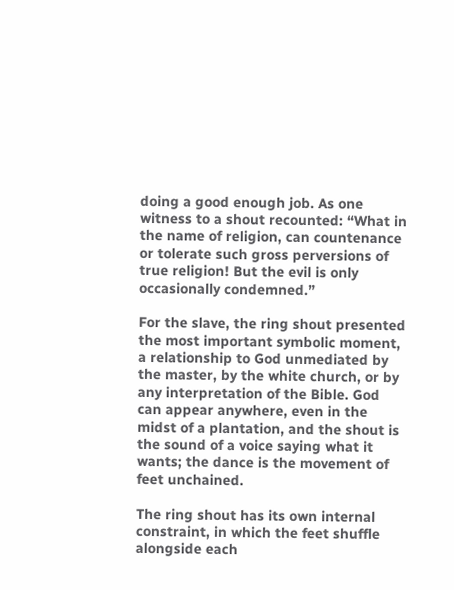doing a good enough job. As one witness to a shout recounted: “What in the name of religion, can countenance or tolerate such gross perversions of true religion! But the evil is only occasionally condemned.”

For the slave, the ring shout presented the most important symbolic moment, a relationship to God unmediated by the master, by the white church, or by any interpretation of the Bible. God can appear anywhere, even in the midst of a plantation, and the shout is the sound of a voice saying what it wants; the dance is the movement of feet unchained.

The ring shout has its own internal constraint, in which the feet shuffle alongside each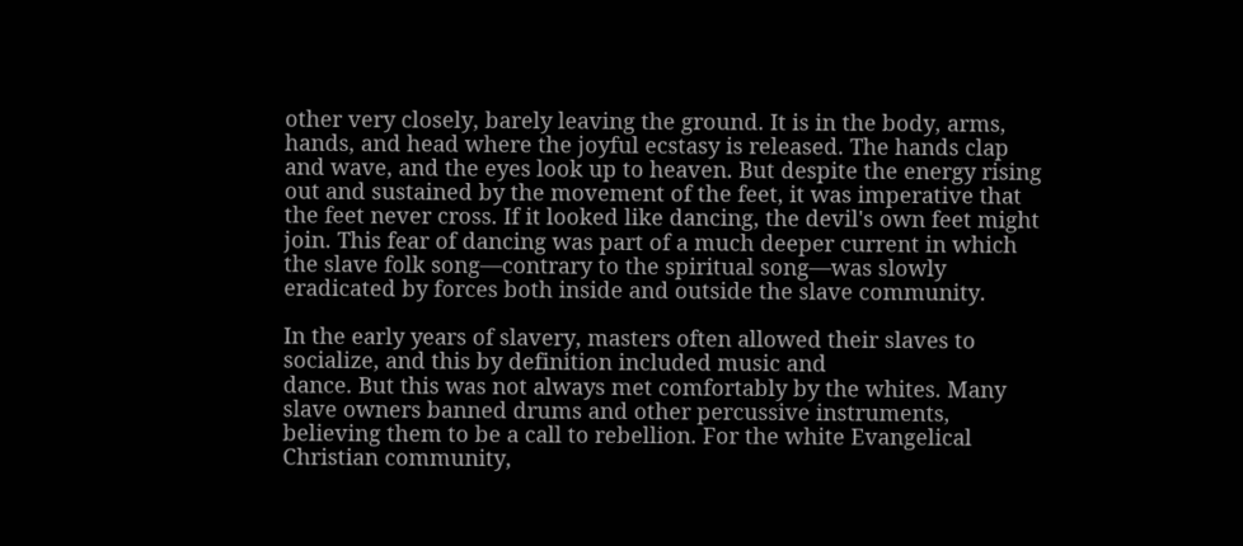other very closely, barely leaving the ground. It is in the body, arms, hands, and head where the joyful ecstasy is released. The hands clap and wave, and the eyes look up to heaven. But despite the energy rising out and sustained by the movement of the feet, it was imperative that the feet never cross. If it looked like dancing, the devil's own feet might join. This fear of dancing was part of a much deeper current in which the slave folk song—contrary to the spiritual song—was slowly eradicated by forces both inside and outside the slave community.

In the early years of slavery, masters often allowed their slaves to socialize, and this by definition included music and
dance. But this was not always met comfortably by the whites. Many slave owners banned drums and other percussive instruments, believing them to be a call to rebellion. For the white Evangelical Christian community,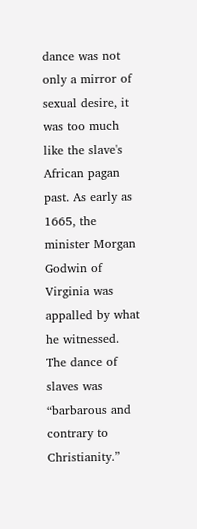dance was not only a mirror of sexual desire, it was too much like the slave's African pagan past. As early as 1665, the minister Morgan Godwin of Virginia was appalled by what he witnessed. The dance of slaves was “barbarous and contrary to Christianity.”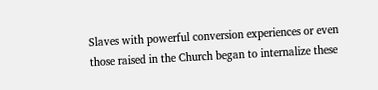Slaves with powerful conversion experiences or even those raised in the Church began to internalize these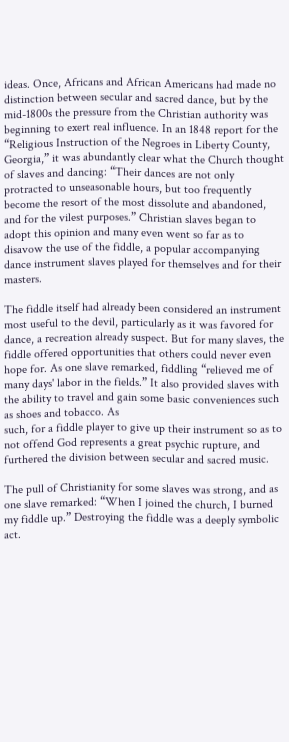ideas. Once, Africans and African Americans had made no distinction between secular and sacred dance, but by the mid-1800s the pressure from the Christian authority was beginning to exert real influence. In an 1848 report for the “Religious Instruction of the Negroes in Liberty County, Georgia,” it was abundantly clear what the Church thought of slaves and dancing: “Their dances are not only protracted to unseasonable hours, but too frequently become the resort of the most dissolute and abandoned, and for the vilest purposes.” Christian slaves began to adopt this opinion and many even went so far as to disavow the use of the fiddle, a popular accompanying dance instrument slaves played for themselves and for their masters.

The fiddle itself had already been considered an instrument most useful to the devil, particularly as it was favored for dance, a recreation already suspect. But for many slaves, the fiddle offered opportunities that others could never even hope for. As one slave remarked, fiddling “relieved me of many days' labor in the fields.” It also provided slaves with the ability to travel and gain some basic conveniences such as shoes and tobacco. As
such, for a fiddle player to give up their instrument so as to not offend God represents a great psychic rupture, and furthered the division between secular and sacred music.

The pull of Christianity for some slaves was strong, and as one slave remarked: “When I joined the church, I burned my fiddle up.” Destroying the fiddle was a deeply symbolic act.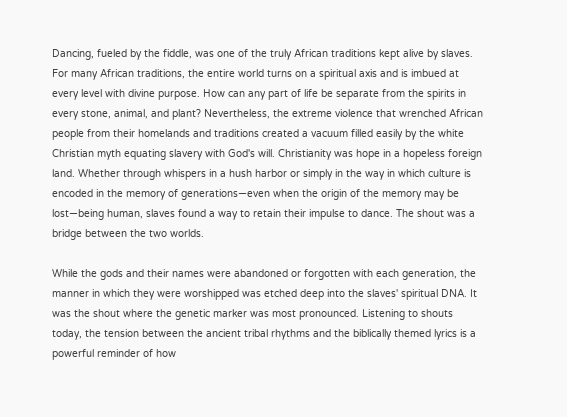Dancing, fueled by the fiddle, was one of the truly African traditions kept alive by slaves. For many African traditions, the entire world turns on a spiritual axis and is imbued at every level with divine purpose. How can any part of life be separate from the spirits in every stone, animal, and plant? Nevertheless, the extreme violence that wrenched African people from their homelands and traditions created a vacuum filled easily by the white Christian myth equating slavery with God's will. Christianity was hope in a hopeless foreign land. Whether through whispers in a hush harbor or simply in the way in which culture is encoded in the memory of generations—even when the origin of the memory may be lost—being human, slaves found a way to retain their impulse to dance. The shout was a bridge between the two worlds.

While the gods and their names were abandoned or forgotten with each generation, the manner in which they were worshipped was etched deep into the slaves' spiritual DNA. It was the shout where the genetic marker was most pronounced. Listening to shouts today, the tension between the ancient tribal rhythms and the biblically themed lyrics is a powerful reminder of how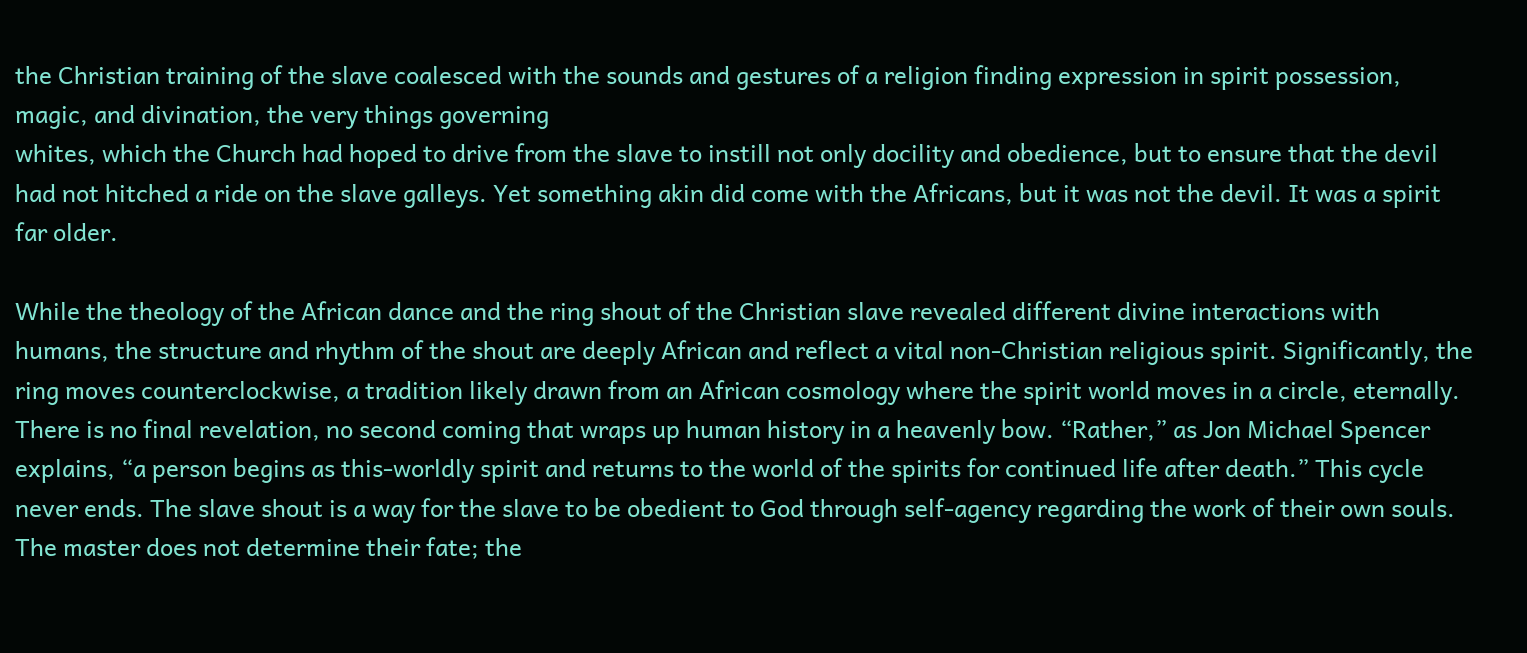the Christian training of the slave coalesced with the sounds and gestures of a religion finding expression in spirit possession, magic, and divination, the very things governing
whites, which the Church had hoped to drive from the slave to instill not only docility and obedience, but to ensure that the devil had not hitched a ride on the slave galleys. Yet something akin did come with the Africans, but it was not the devil. It was a spirit far older.

While the theology of the African dance and the ring shout of the Christian slave revealed different divine interactions with humans, the structure and rhythm of the shout are deeply African and reflect a vital non-Christian religious spirit. Significantly, the ring moves counterclockwise, a tradition likely drawn from an African cosmology where the spirit world moves in a circle, eternally. There is no final revelation, no second coming that wraps up human history in a heavenly bow. “Rather,” as Jon Michael Spencer explains, “a person begins as this-worldly spirit and returns to the world of the spirits for continued life after death.” This cycle never ends. The slave shout is a way for the slave to be obedient to God through self-agency regarding the work of their own souls. The master does not determine their fate; the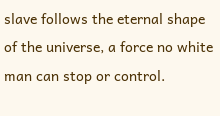slave follows the eternal shape of the universe, a force no white man can stop or control.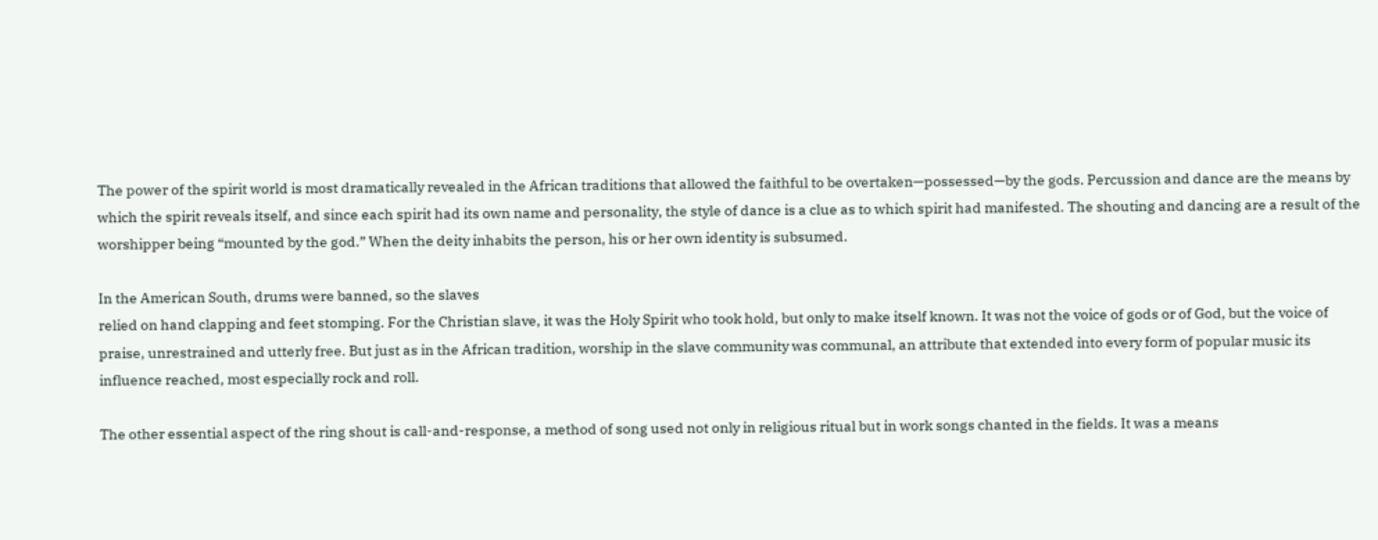The power of the spirit world is most dramatically revealed in the African traditions that allowed the faithful to be overtaken—possessed—by the gods. Percussion and dance are the means by which the spirit reveals itself, and since each spirit had its own name and personality, the style of dance is a clue as to which spirit had manifested. The shouting and dancing are a result of the worshipper being “mounted by the god.” When the deity inhabits the person, his or her own identity is subsumed.

In the American South, drums were banned, so the slaves
relied on hand clapping and feet stomping. For the Christian slave, it was the Holy Spirit who took hold, but only to make itself known. It was not the voice of gods or of God, but the voice of praise, unrestrained and utterly free. But just as in the African tradition, worship in the slave community was communal, an attribute that extended into every form of popular music its influence reached, most especially rock and roll.

The other essential aspect of the ring shout is call-and-response, a method of song used not only in religious ritual but in work songs chanted in the fields. It was a means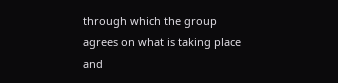through which the group agrees on what is taking place and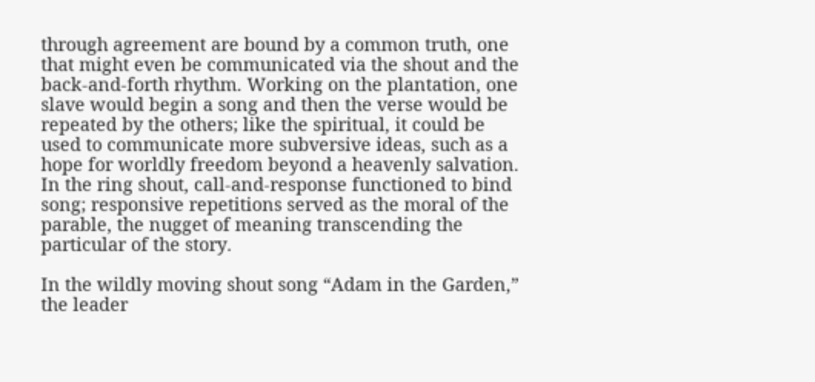through agreement are bound by a common truth, one that might even be communicated via the shout and the back-and-forth rhythm. Working on the plantation, one slave would begin a song and then the verse would be repeated by the others; like the spiritual, it could be used to communicate more subversive ideas, such as a hope for worldly freedom beyond a heavenly salvation. In the ring shout, call-and-response functioned to bind song; responsive repetitions served as the moral of the parable, the nugget of meaning transcending the particular of the story.

In the wildly moving shout song “Adam in the Garden,” the leader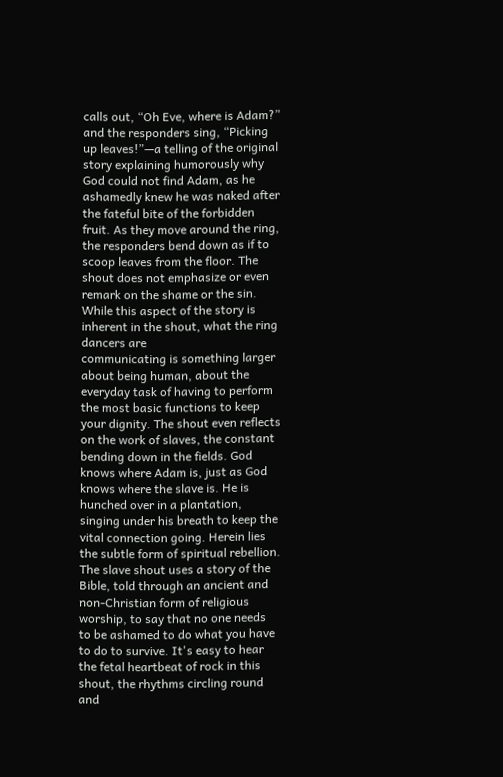calls out, “Oh Eve, where is Adam?” and the responders sing, “Picking up leaves!”—a telling of the original story explaining humorously why God could not find Adam, as he ashamedly knew he was naked after the fateful bite of the forbidden fruit. As they move around the ring, the responders bend down as if to scoop leaves from the floor. The shout does not emphasize or even remark on the shame or the sin. While this aspect of the story is inherent in the shout, what the ring dancers are
communicating is something larger about being human, about the everyday task of having to perform the most basic functions to keep your dignity. The shout even reflects on the work of slaves, the constant bending down in the fields. God knows where Adam is, just as God knows where the slave is. He is hunched over in a plantation, singing under his breath to keep the vital connection going. Herein lies the subtle form of spiritual rebellion. The slave shout uses a story of the Bible, told through an ancient and non-Christian form of religious worship, to say that no one needs to be ashamed to do what you have to do to survive. It's easy to hear the fetal heartbeat of rock in this shout, the rhythms circling round and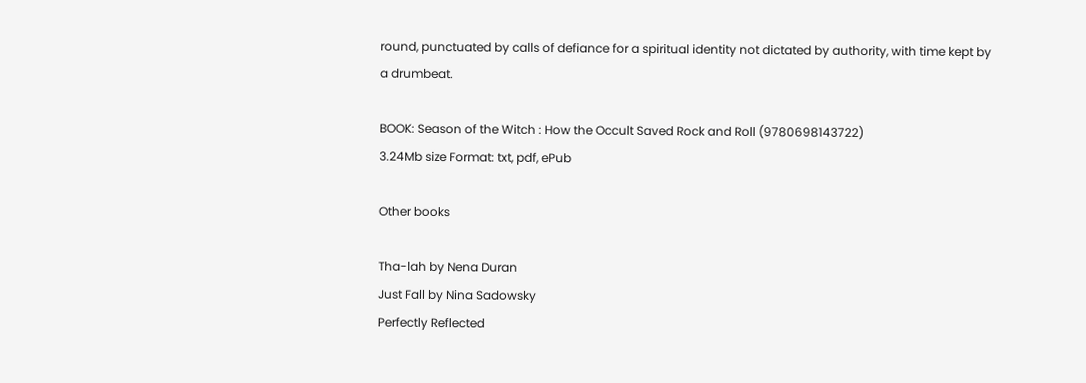round, punctuated by calls of defiance for a spiritual identity not dictated by authority, with time kept by a drumbeat.

BOOK: Season of the Witch : How the Occult Saved Rock and Roll (9780698143722)
3.24Mb size Format: txt, pdf, ePub

Other books

Tha-lah by Nena Duran
Just Fall by Nina Sadowsky
Perfectly Reflected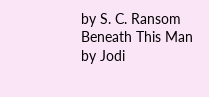by S. C. Ransom
Beneath This Man by Jodi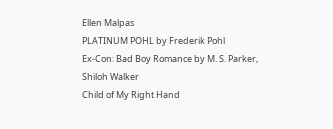Ellen Malpas
PLATINUM POHL by Frederik Pohl
Ex-Con: Bad Boy Romance by M. S. Parker, Shiloh Walker
Child of My Right Hand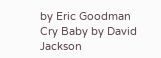by Eric Goodman
Cry Baby by David Jackson